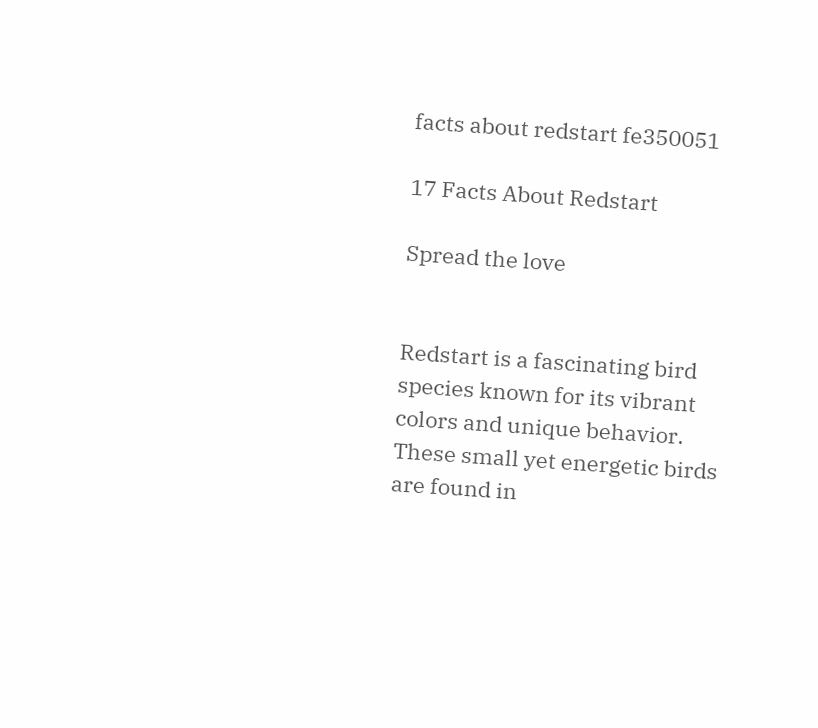facts about redstart fe350051

17 Facts About Redstart

Spread the love


Redstart is a fascinating bird species known for its vibrant colors and unique behavior. These small yet energetic birds are found in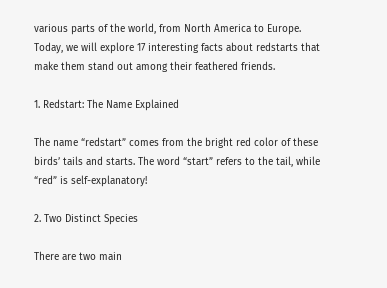various parts of the world, from North America to Europe. Today, we will explore 17 interesting facts about redstarts that make them stand out among their feathered friends.

1. Redstart: The Name Explained

The name “redstart” comes from the bright red color of these birds’ tails and starts. The word “start” refers to the tail, while “red” is self-explanatory!

2. Two Distinct Species

There are two main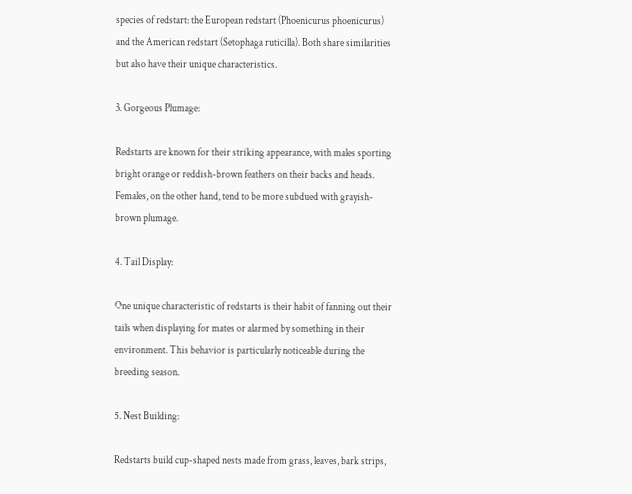species of redstart: the European redstart (Phoenicurus phoenicurus) and the American redstart (Setophaga ruticilla). Both share similarities but also have their unique characteristics.

3. Gorgeous Plumage:

Redstarts are known for their striking appearance, with males sporting bright orange or reddish-brown feathers on their backs and heads. Females, on the other hand, tend to be more subdued with grayish-brown plumage.

4. Tail Display:

One unique characteristic of redstarts is their habit of fanning out their tails when displaying for mates or alarmed by something in their environment. This behavior is particularly noticeable during the breeding season.

5. Nest Building:

Redstarts build cup-shaped nests made from grass, leaves, bark strips,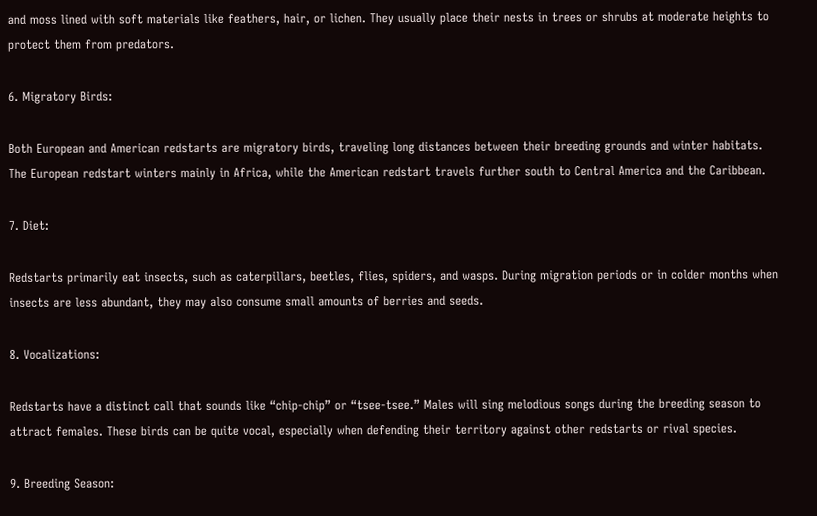and moss lined with soft materials like feathers, hair, or lichen. They usually place their nests in trees or shrubs at moderate heights to protect them from predators.

6. Migratory Birds:

Both European and American redstarts are migratory birds, traveling long distances between their breeding grounds and winter habitats. The European redstart winters mainly in Africa, while the American redstart travels further south to Central America and the Caribbean.

7. Diet:

Redstarts primarily eat insects, such as caterpillars, beetles, flies, spiders, and wasps. During migration periods or in colder months when insects are less abundant, they may also consume small amounts of berries and seeds.

8. Vocalizations:

Redstarts have a distinct call that sounds like “chip-chip” or “tsee-tsee.” Males will sing melodious songs during the breeding season to attract females. These birds can be quite vocal, especially when defending their territory against other redstarts or rival species.

9. Breeding Season: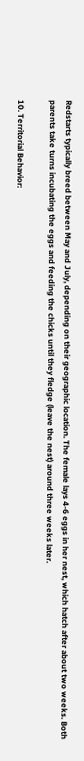Redstarts typically breed between May and July, depending on their geographic location. The female lays 4-6 eggs in her nest, which hatch after about two weeks. Both parents take turns incubating the eggs and feeding the chicks until they fledge (leave the nest) around three weeks later.

10. Territorial Behavior: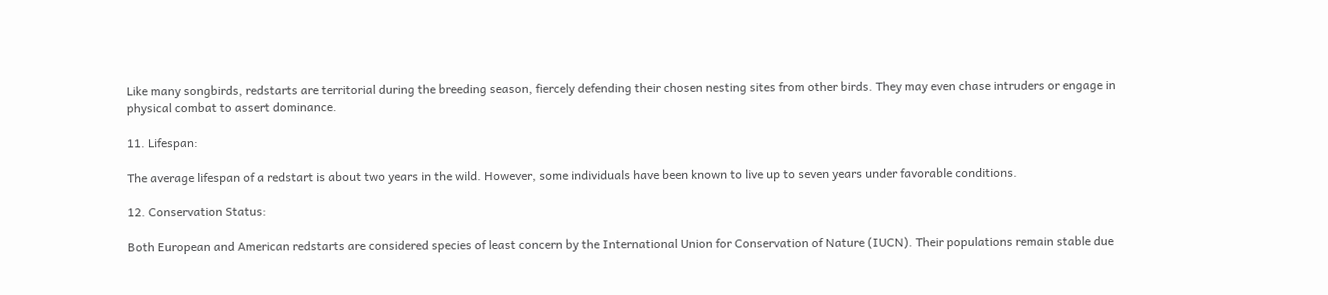Like many songbirds, redstarts are territorial during the breeding season, fiercely defending their chosen nesting sites from other birds. They may even chase intruders or engage in physical combat to assert dominance.

11. Lifespan:

The average lifespan of a redstart is about two years in the wild. However, some individuals have been known to live up to seven years under favorable conditions.

12. Conservation Status:

Both European and American redstarts are considered species of least concern by the International Union for Conservation of Nature (IUCN). Their populations remain stable due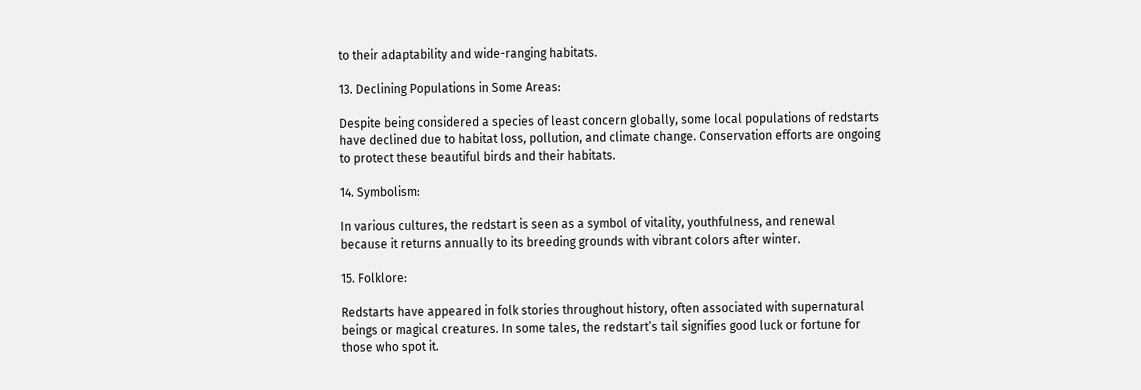to their adaptability and wide-ranging habitats.

13. Declining Populations in Some Areas:

Despite being considered a species of least concern globally, some local populations of redstarts have declined due to habitat loss, pollution, and climate change. Conservation efforts are ongoing to protect these beautiful birds and their habitats.

14. Symbolism:

In various cultures, the redstart is seen as a symbol of vitality, youthfulness, and renewal because it returns annually to its breeding grounds with vibrant colors after winter.

15. Folklore:

Redstarts have appeared in folk stories throughout history, often associated with supernatural beings or magical creatures. In some tales, the redstart’s tail signifies good luck or fortune for those who spot it.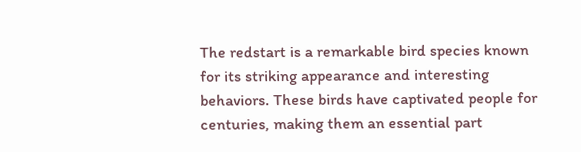The redstart is a remarkable bird species known for its striking appearance and interesting behaviors. These birds have captivated people for centuries, making them an essential part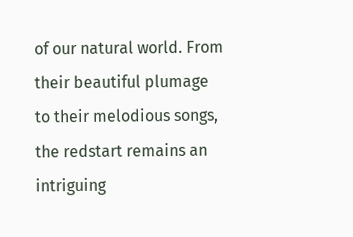of our natural world. From their beautiful plumage to their melodious songs, the redstart remains an intriguing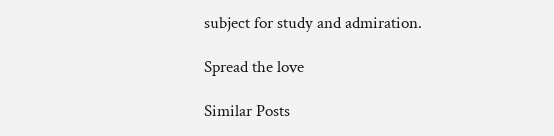subject for study and admiration.

Spread the love

Similar Posts